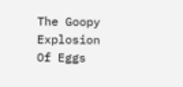The Goopy Explosion Of Eggs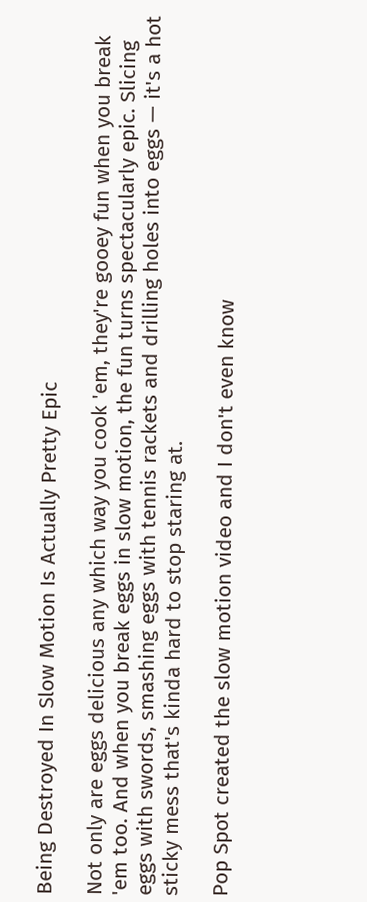Being Destroyed In Slow Motion Is Actually Pretty Epic

Not only are eggs delicious any which way you cook 'em, they're gooey fun when you break 'em too. And when you break eggs in slow motion, the fun turns spectacularly epic. Slicing eggs with swords, smashing eggs with tennis rackets and drilling holes into eggs — it's a hot sticky mess that's kinda hard to stop staring at.

Pop Spot created the slow motion video and I don't even know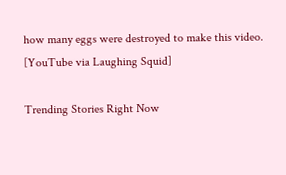how many eggs were destroyed to make this video. [YouTube via Laughing Squid]

Trending Stories Right Now